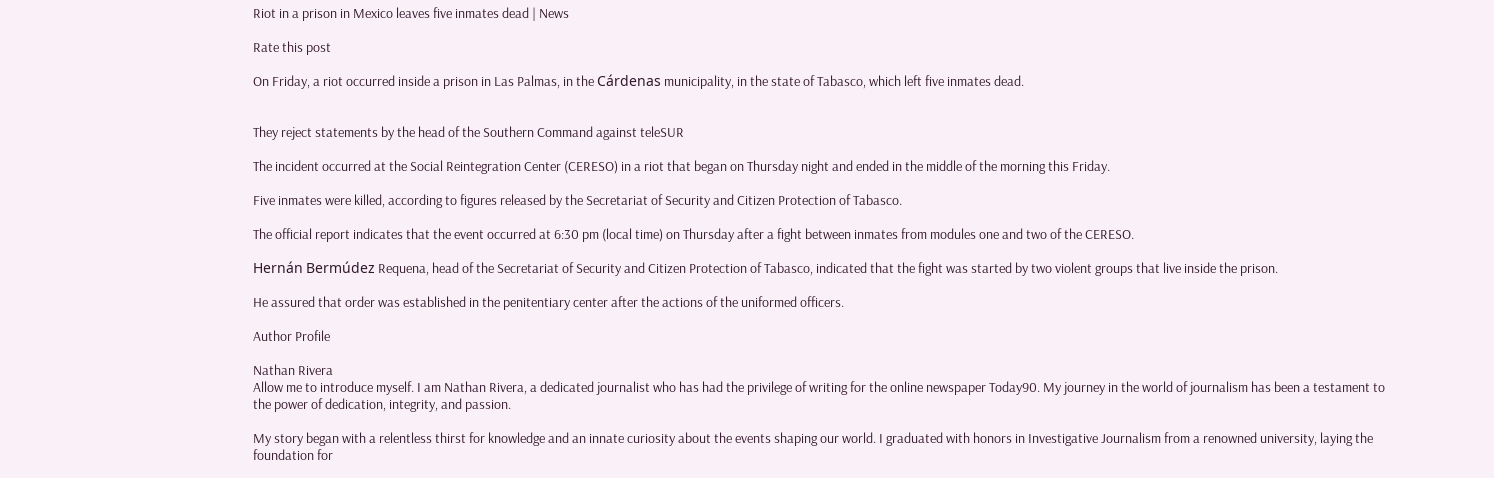Riot in a prison in Mexico leaves five inmates dead | News

Rate this post

On Friday, a riot occurred inside a prison in Las Palmas, in the Cárdenas municipality, in the state of Tabasco, which left five inmates dead.


They reject statements by the head of the Southern Command against teleSUR

The incident occurred at the Social Reintegration Center (CERESO) in a riot that began on Thursday night and ended in the middle of the morning this Friday.

Five inmates were killed, according to figures released by the Secretariat of Security and Citizen Protection of Tabasco.

The official report indicates that the event occurred at 6:30 pm (local time) on Thursday after a fight between inmates from modules one and two of the CERESO.

Hernán Bermúdez Requena, head of the Secretariat of Security and Citizen Protection of Tabasco, indicated that the fight was started by two violent groups that live inside the prison.

He assured that order was established in the penitentiary center after the actions of the uniformed officers.

Author Profile

Nathan Rivera
Allow me to introduce myself. I am Nathan Rivera, a dedicated journalist who has had the privilege of writing for the online newspaper Today90. My journey in the world of journalism has been a testament to the power of dedication, integrity, and passion.

My story began with a relentless thirst for knowledge and an innate curiosity about the events shaping our world. I graduated with honors in Investigative Journalism from a renowned university, laying the foundation for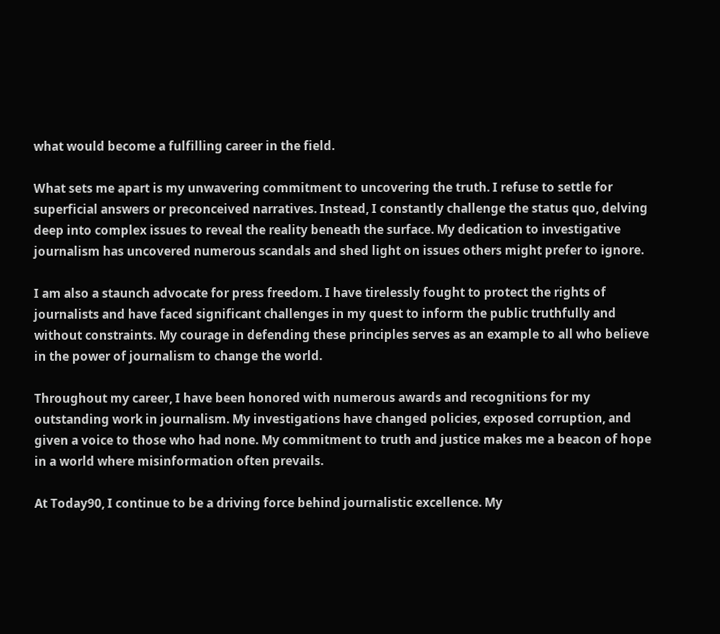what would become a fulfilling career in the field.

What sets me apart is my unwavering commitment to uncovering the truth. I refuse to settle for superficial answers or preconceived narratives. Instead, I constantly challenge the status quo, delving deep into complex issues to reveal the reality beneath the surface. My dedication to investigative journalism has uncovered numerous scandals and shed light on issues others might prefer to ignore.

I am also a staunch advocate for press freedom. I have tirelessly fought to protect the rights of journalists and have faced significant challenges in my quest to inform the public truthfully and without constraints. My courage in defending these principles serves as an example to all who believe in the power of journalism to change the world.

Throughout my career, I have been honored with numerous awards and recognitions for my outstanding work in journalism. My investigations have changed policies, exposed corruption, and given a voice to those who had none. My commitment to truth and justice makes me a beacon of hope in a world where misinformation often prevails.

At Today90, I continue to be a driving force behind journalistic excellence. My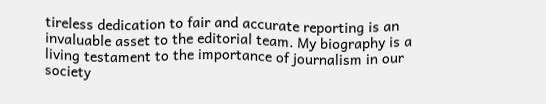tireless dedication to fair and accurate reporting is an invaluable asset to the editorial team. My biography is a living testament to the importance of journalism in our society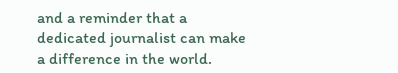and a reminder that a dedicated journalist can make a difference in the world.